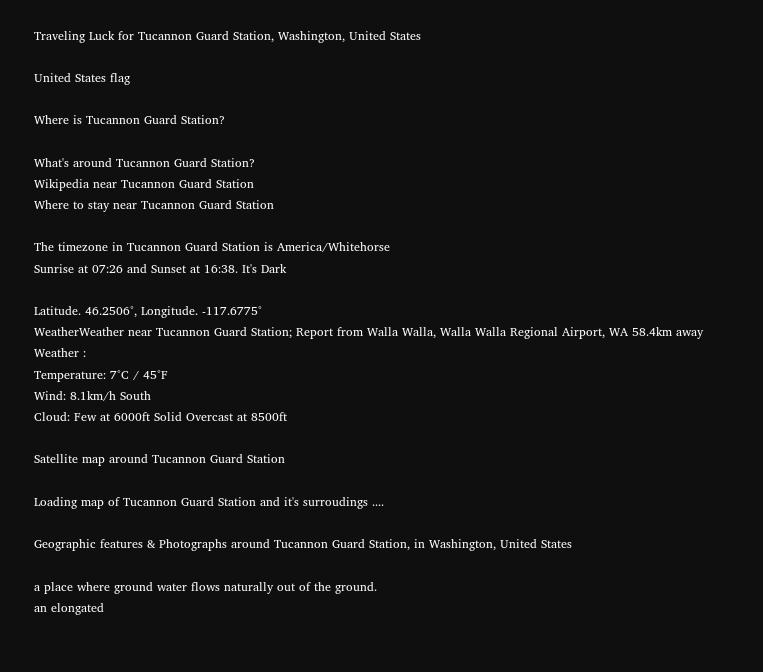Traveling Luck for Tucannon Guard Station, Washington, United States

United States flag

Where is Tucannon Guard Station?

What's around Tucannon Guard Station?
Wikipedia near Tucannon Guard Station
Where to stay near Tucannon Guard Station

The timezone in Tucannon Guard Station is America/Whitehorse
Sunrise at 07:26 and Sunset at 16:38. It's Dark

Latitude. 46.2506°, Longitude. -117.6775°
WeatherWeather near Tucannon Guard Station; Report from Walla Walla, Walla Walla Regional Airport, WA 58.4km away
Weather :
Temperature: 7°C / 45°F
Wind: 8.1km/h South
Cloud: Few at 6000ft Solid Overcast at 8500ft

Satellite map around Tucannon Guard Station

Loading map of Tucannon Guard Station and it's surroudings ....

Geographic features & Photographs around Tucannon Guard Station, in Washington, United States

a place where ground water flows naturally out of the ground.
an elongated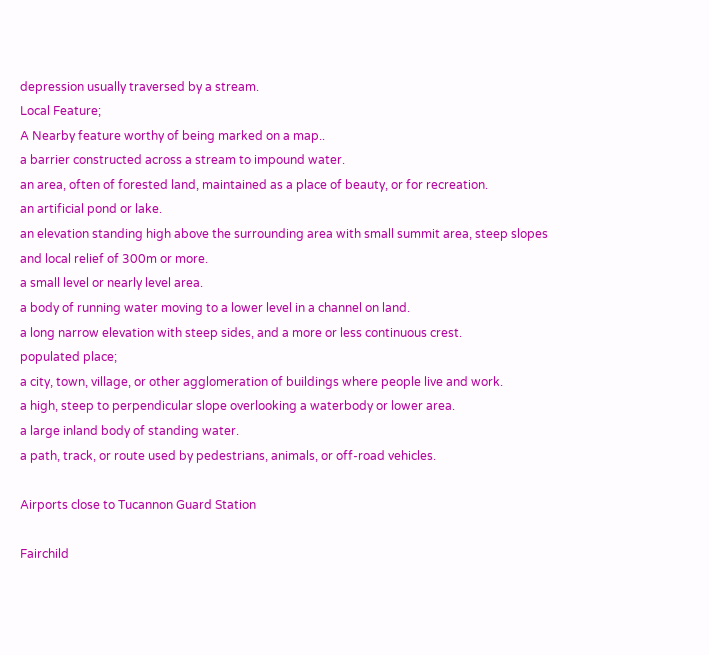depression usually traversed by a stream.
Local Feature;
A Nearby feature worthy of being marked on a map..
a barrier constructed across a stream to impound water.
an area, often of forested land, maintained as a place of beauty, or for recreation.
an artificial pond or lake.
an elevation standing high above the surrounding area with small summit area, steep slopes and local relief of 300m or more.
a small level or nearly level area.
a body of running water moving to a lower level in a channel on land.
a long narrow elevation with steep sides, and a more or less continuous crest.
populated place;
a city, town, village, or other agglomeration of buildings where people live and work.
a high, steep to perpendicular slope overlooking a waterbody or lower area.
a large inland body of standing water.
a path, track, or route used by pedestrians, animals, or off-road vehicles.

Airports close to Tucannon Guard Station

Fairchild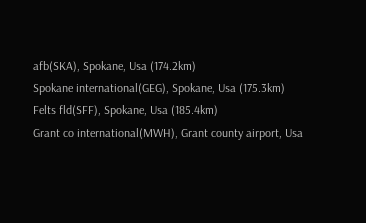afb(SKA), Spokane, Usa (174.2km)
Spokane international(GEG), Spokane, Usa (175.3km)
Felts fld(SFF), Spokane, Usa (185.4km)
Grant co international(MWH), Grant county airport, Usa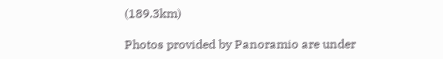(189.3km)

Photos provided by Panoramio are under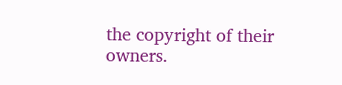the copyright of their owners.